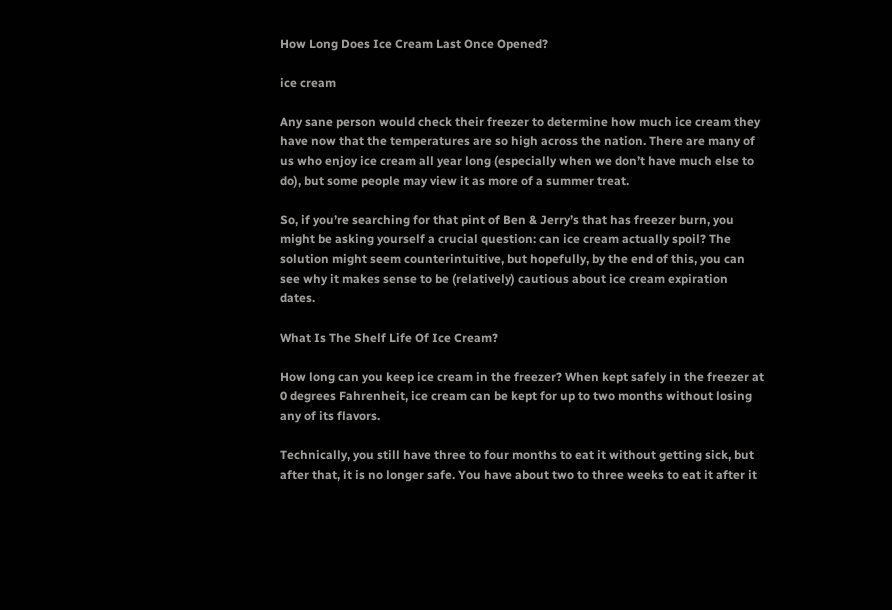How Long Does Ice Cream Last Once Opened?

ice cream

Any sane person would check their freezer to determine how much ice cream they have now that the temperatures are so high across the nation. There are many of us who enjoy ice cream all year long (especially when we don’t have much else to do), but some people may view it as more of a summer treat.

So, if you’re searching for that pint of Ben & Jerry’s that has freezer burn, you might be asking yourself a crucial question: can ice cream actually spoil? The solution might seem counterintuitive, but hopefully, by the end of this, you can see why it makes sense to be (relatively) cautious about ice cream expiration dates.

What Is The Shelf Life Of Ice Cream?

How long can you keep ice cream in the freezer? When kept safely in the freezer at 0 degrees Fahrenheit, ice cream can be kept for up to two months without losing any of its flavors.

Technically, you still have three to four months to eat it without getting sick, but after that, it is no longer safe. You have about two to three weeks to eat it after it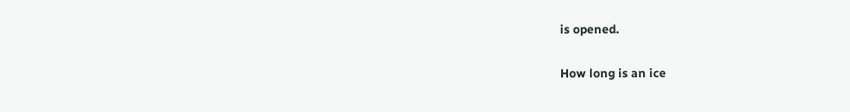is opened.

How long is an ice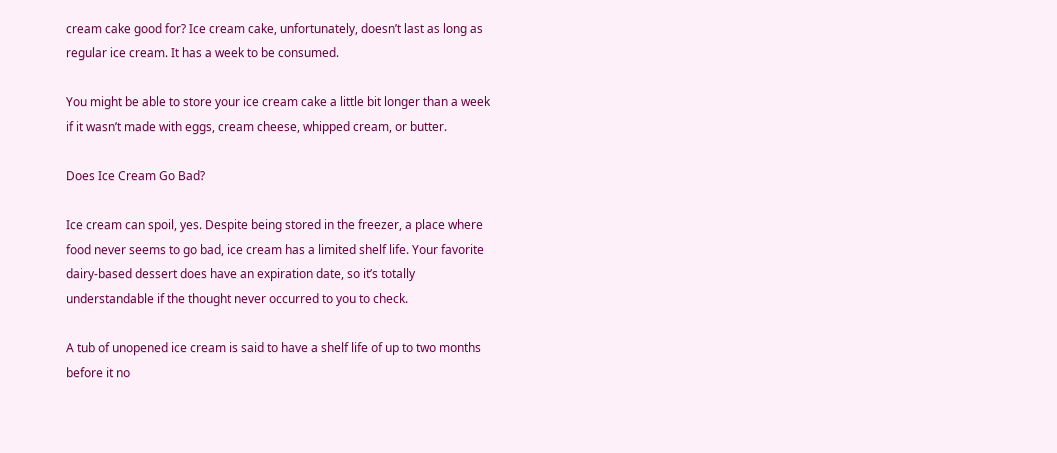cream cake good for? Ice cream cake, unfortunately, doesn’t last as long as regular ice cream. It has a week to be consumed.

You might be able to store your ice cream cake a little bit longer than a week if it wasn’t made with eggs, cream cheese, whipped cream, or butter.

Does Ice Cream Go Bad?

Ice cream can spoil, yes. Despite being stored in the freezer, a place where food never seems to go bad, ice cream has a limited shelf life. Your favorite dairy-based dessert does have an expiration date, so it’s totally understandable if the thought never occurred to you to check.

A tub of unopened ice cream is said to have a shelf life of up to two months before it no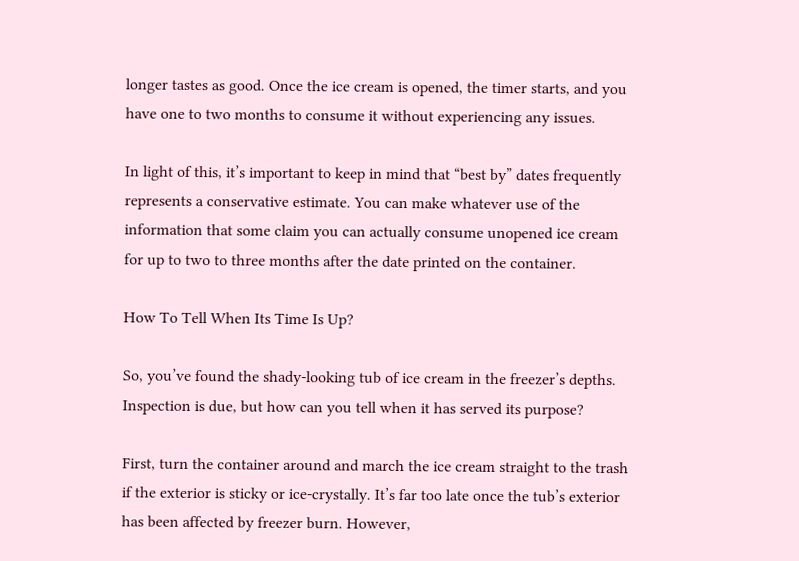longer tastes as good. Once the ice cream is opened, the timer starts, and you have one to two months to consume it without experiencing any issues.

In light of this, it’s important to keep in mind that “best by” dates frequently represents a conservative estimate. You can make whatever use of the information that some claim you can actually consume unopened ice cream for up to two to three months after the date printed on the container.

How To Tell When Its Time Is Up?

So, you’ve found the shady-looking tub of ice cream in the freezer’s depths. Inspection is due, but how can you tell when it has served its purpose?

First, turn the container around and march the ice cream straight to the trash if the exterior is sticky or ice-crystally. It’s far too late once the tub’s exterior has been affected by freezer burn. However,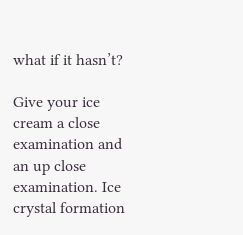what if it hasn’t?

Give your ice cream a close examination and an up close examination. Ice crystal formation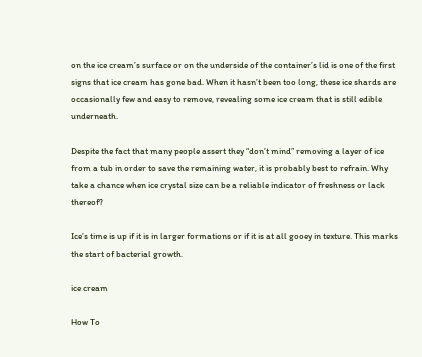on the ice cream’s surface or on the underside of the container’s lid is one of the first signs that ice cream has gone bad. When it hasn’t been too long, these ice shards are occasionally few and easy to remove, revealing some ice cream that is still edible underneath.

Despite the fact that many people assert they “don’t mind” removing a layer of ice from a tub in order to save the remaining water, it is probably best to refrain. Why take a chance when ice crystal size can be a reliable indicator of freshness or lack thereof?

Ice’s time is up if it is in larger formations or if it is at all gooey in texture. This marks the start of bacterial growth.

ice cream

How To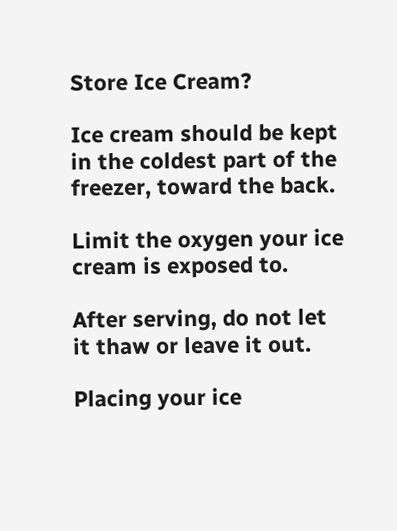Store Ice Cream?

Ice cream should be kept in the coldest part of the freezer, toward the back.

Limit the oxygen your ice cream is exposed to.

After serving, do not let it thaw or leave it out.

Placing your ice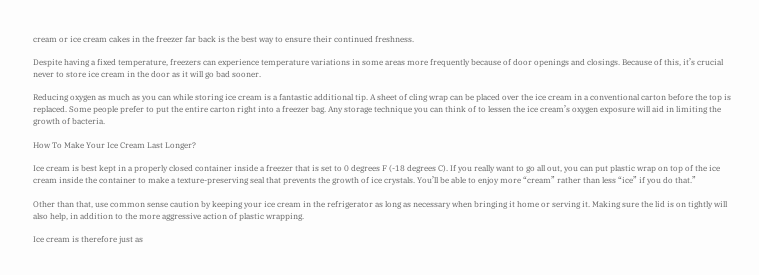cream or ice cream cakes in the freezer far back is the best way to ensure their continued freshness.

Despite having a fixed temperature, freezers can experience temperature variations in some areas more frequently because of door openings and closings. Because of this, it’s crucial never to store ice cream in the door as it will go bad sooner.

Reducing oxygen as much as you can while storing ice cream is a fantastic additional tip. A sheet of cling wrap can be placed over the ice cream in a conventional carton before the top is replaced. Some people prefer to put the entire carton right into a freezer bag. Any storage technique you can think of to lessen the ice cream’s oxygen exposure will aid in limiting the growth of bacteria.

How To Make Your Ice Cream Last Longer?

Ice cream is best kept in a properly closed container inside a freezer that is set to 0 degrees F (-18 degrees C). If you really want to go all out, you can put plastic wrap on top of the ice cream inside the container to make a texture-preserving seal that prevents the growth of ice crystals. You’ll be able to enjoy more “cream” rather than less “ice” if you do that.”

Other than that, use common sense caution by keeping your ice cream in the refrigerator as long as necessary when bringing it home or serving it. Making sure the lid is on tightly will also help, in addition to the more aggressive action of plastic wrapping.

Ice cream is therefore just as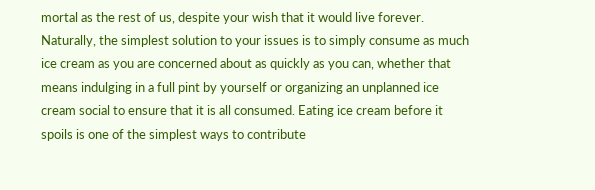mortal as the rest of us, despite your wish that it would live forever. Naturally, the simplest solution to your issues is to simply consume as much ice cream as you are concerned about as quickly as you can, whether that means indulging in a full pint by yourself or organizing an unplanned ice cream social to ensure that it is all consumed. Eating ice cream before it spoils is one of the simplest ways to contribute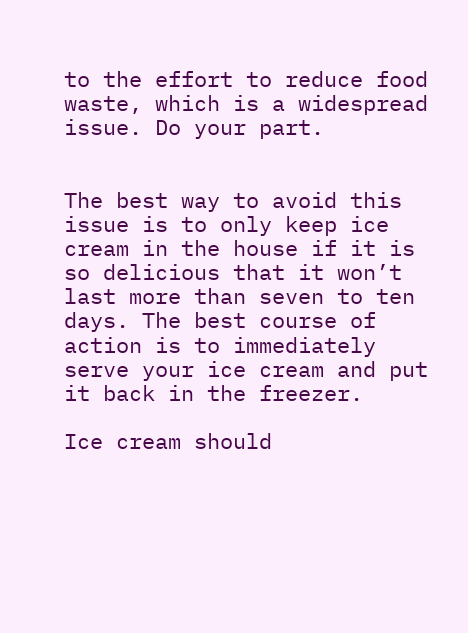to the effort to reduce food waste, which is a widespread issue. Do your part.


The best way to avoid this issue is to only keep ice cream in the house if it is so delicious that it won’t last more than seven to ten days. The best course of action is to immediately serve your ice cream and put it back in the freezer.

Ice cream should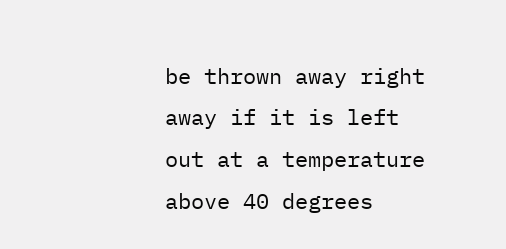be thrown away right away if it is left out at a temperature above 40 degrees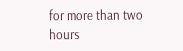for more than two hours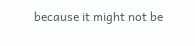because it might not be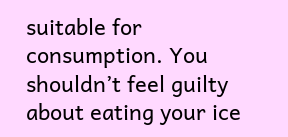suitable for consumption. You shouldn’t feel guilty about eating your ice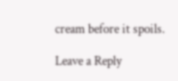cream before it spoils.

Leave a Reply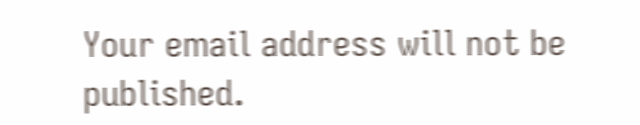Your email address will not be published.